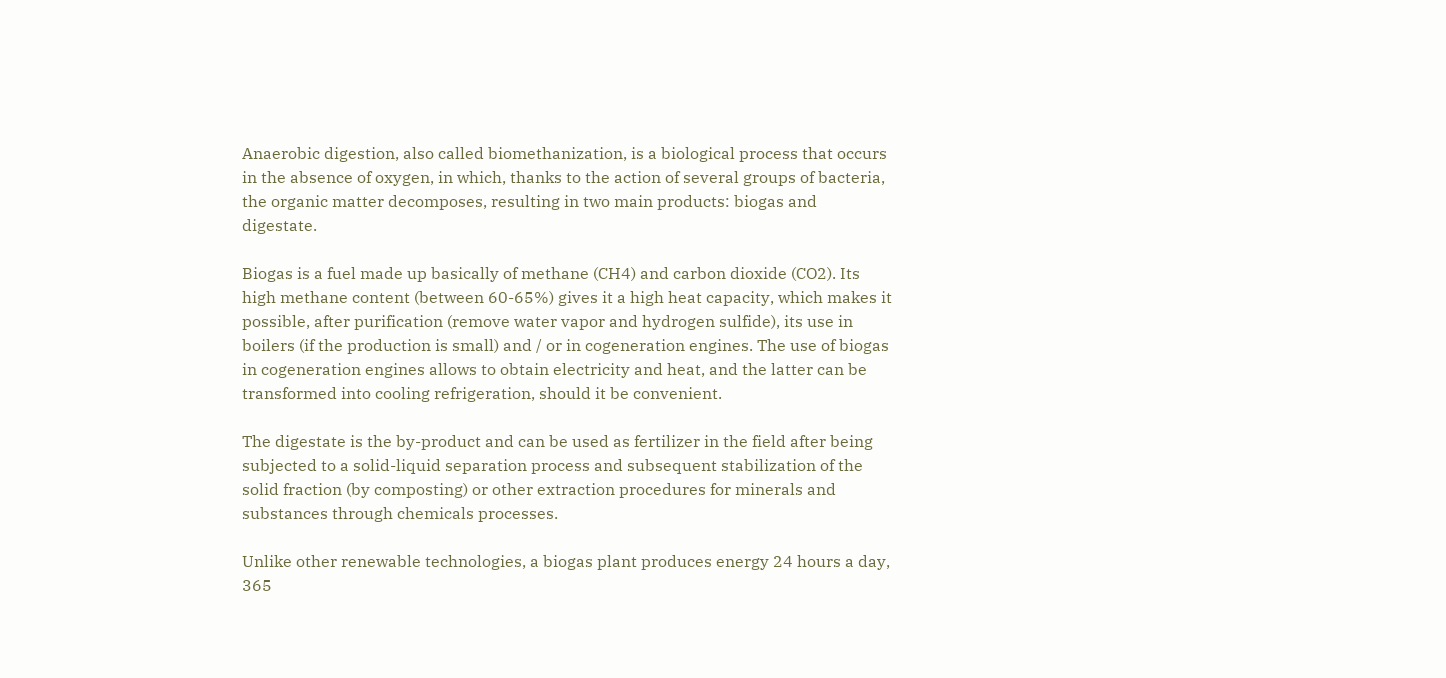Anaerobic digestion, also called biomethanization, is a biological process that occurs in the absence of oxygen, in which, thanks to the action of several groups of bacteria, the organic matter decomposes, resulting in two main products: biogas and digestate.

Biogas is a fuel made up basically of methane (CH4) and carbon dioxide (CO2). Its high methane content (between 60-65%) gives it a high heat capacity, which makes it possible, after purification (remove water vapor and hydrogen sulfide), its use in boilers (if the production is small) and / or in cogeneration engines. The use of biogas in cogeneration engines allows to obtain electricity and heat, and the latter can be transformed into cooling refrigeration, should it be convenient.

The digestate is the by-product and can be used as fertilizer in the field after being subjected to a solid-liquid separation process and subsequent stabilization of the solid fraction (by composting) or other extraction procedures for minerals and substances through chemicals processes.

Unlike other renewable technologies, a biogas plant produces energy 24 hours a day, 365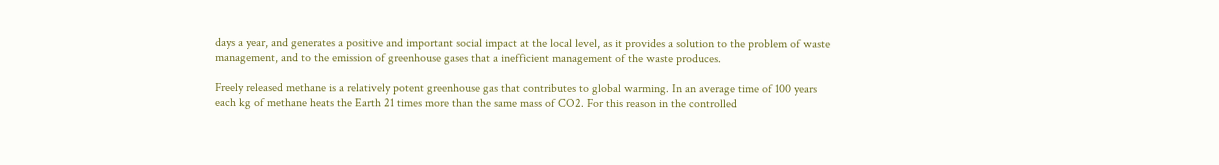days a year, and generates a positive and important social impact at the local level, as it provides a solution to the problem of waste management, and to the emission of greenhouse gases that a inefficient management of the waste produces.

Freely released methane is a relatively potent greenhouse gas that contributes to global warming. In an average time of 100 years each kg of methane heats the Earth 21 times more than the same mass of CO2. For this reason in the controlled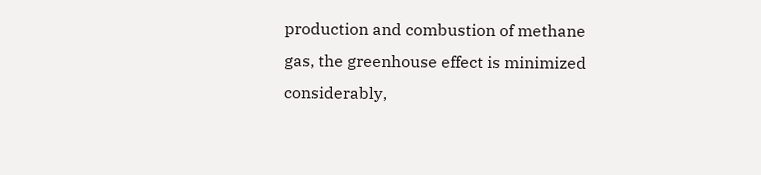production and combustion of methane gas, the greenhouse effect is minimized considerably,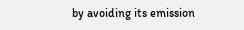by avoiding its emission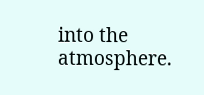into the atmosphere.